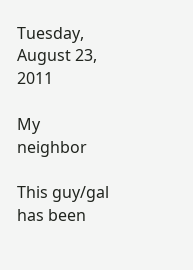Tuesday, August 23, 2011

My neighbor

This guy/gal has been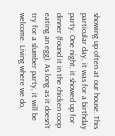showing up often at our house. This particular day, it was for a birthday party. One night, it showed up for dinner (found it in the chicken coop eating an egg). As long as it doesn't try for a slumber party, it will be welcome. Living where we do,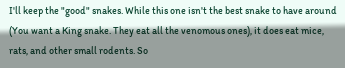I'll keep the "good" snakes. While this one isn't the best snake to have around (You want a King snake. They eat all the venomous ones), it does eat mice, rats, and other small rodents. So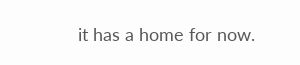it has a home for now.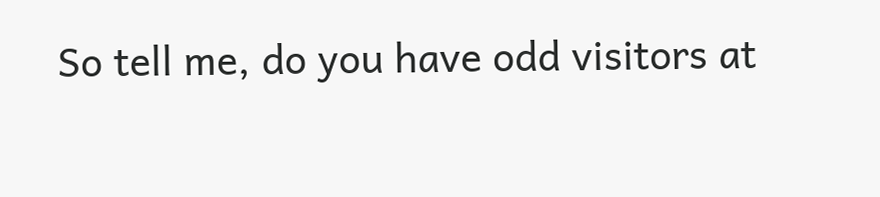So tell me, do you have odd visitors at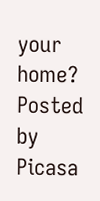your home?
Posted by Picasa